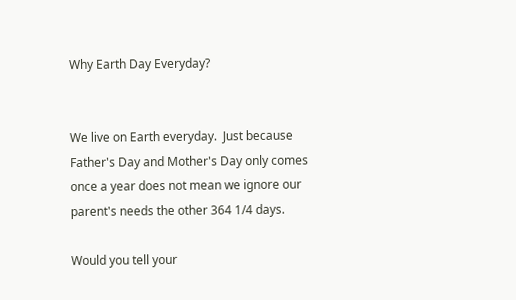Why Earth Day Everyday?


We live on Earth everyday.  Just because Father's Day and Mother's Day only comes once a year does not mean we ignore our parent's needs the other 364 1/4 days.

Would you tell your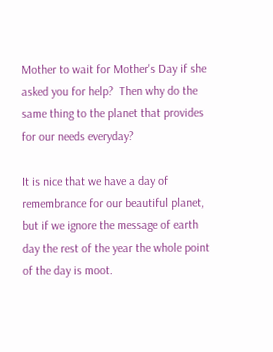Mother to wait for Mother's Day if she asked you for help?  Then why do the same thing to the planet that provides for our needs everyday?

It is nice that we have a day of remembrance for our beautiful planet, but if we ignore the message of earth day the rest of the year the whole point of the day is moot.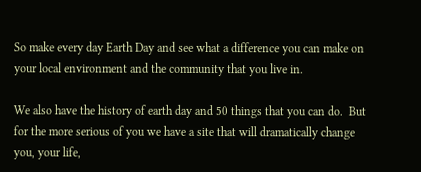So make every day Earth Day and see what a difference you can make on your local environment and the community that you live in.

We also have the history of earth day and 50 things that you can do.  But for the more serious of you we have a site that will dramatically change you, your life,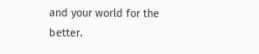and your world for the better.